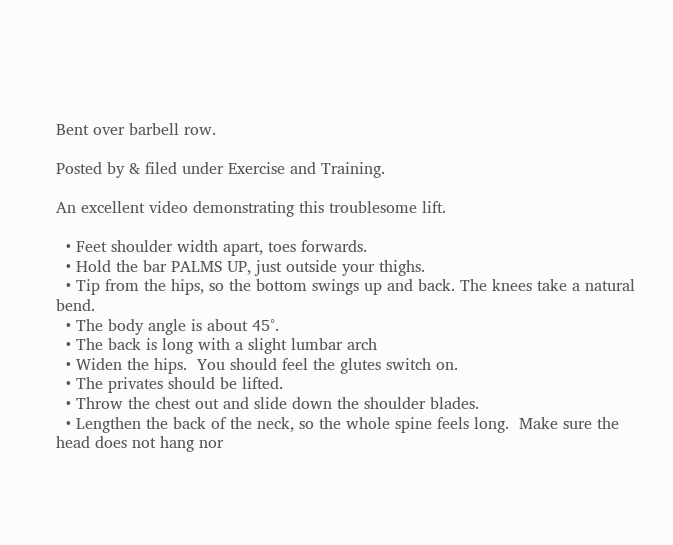Bent over barbell row.

Posted by & filed under Exercise and Training.

An excellent video demonstrating this troublesome lift.

  • Feet shoulder width apart, toes forwards.
  • Hold the bar PALMS UP, just outside your thighs.
  • Tip from the hips, so the bottom swings up and back. The knees take a natural bend.
  • The body angle is about 45°.
  • The back is long with a slight lumbar arch
  • Widen the hips.  You should feel the glutes switch on.
  • The privates should be lifted.
  • Throw the chest out and slide down the shoulder blades.
  • Lengthen the back of the neck, so the whole spine feels long.  Make sure the head does not hang nor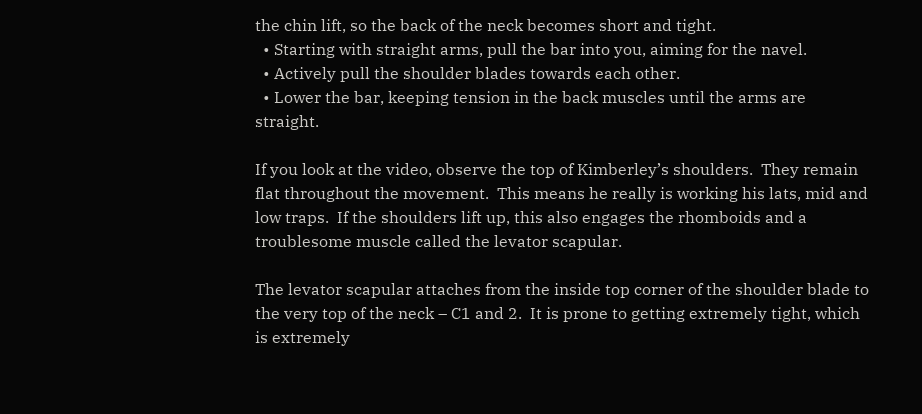the chin lift, so the back of the neck becomes short and tight.
  • Starting with straight arms, pull the bar into you, aiming for the navel.
  • Actively pull the shoulder blades towards each other.
  • Lower the bar, keeping tension in the back muscles until the arms are straight.

If you look at the video, observe the top of Kimberley’s shoulders.  They remain flat throughout the movement.  This means he really is working his lats, mid and low traps.  If the shoulders lift up, this also engages the rhomboids and a troublesome muscle called the levator scapular.

The levator scapular attaches from the inside top corner of the shoulder blade to the very top of the neck – C1 and 2.  It is prone to getting extremely tight, which is extremely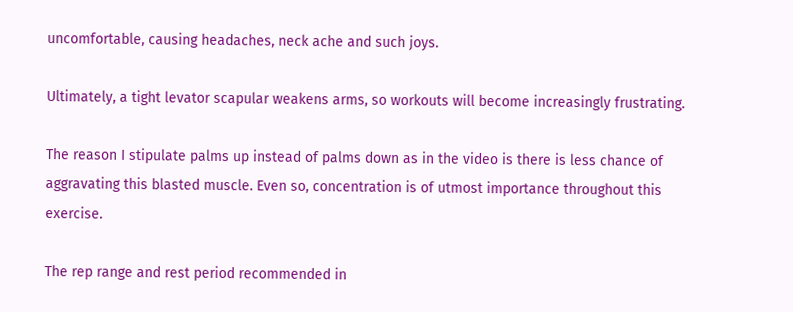uncomfortable, causing headaches, neck ache and such joys.

Ultimately, a tight levator scapular weakens arms, so workouts will become increasingly frustrating.

The reason I stipulate palms up instead of palms down as in the video is there is less chance of aggravating this blasted muscle. Even so, concentration is of utmost importance throughout this exercise.

The rep range and rest period recommended in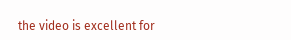the video is excellent for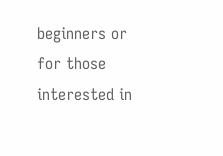beginners or for those interested in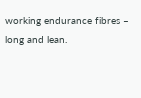working endurance fibres – long and lean.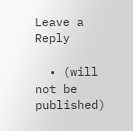Leave a Reply

  • (will not be published)